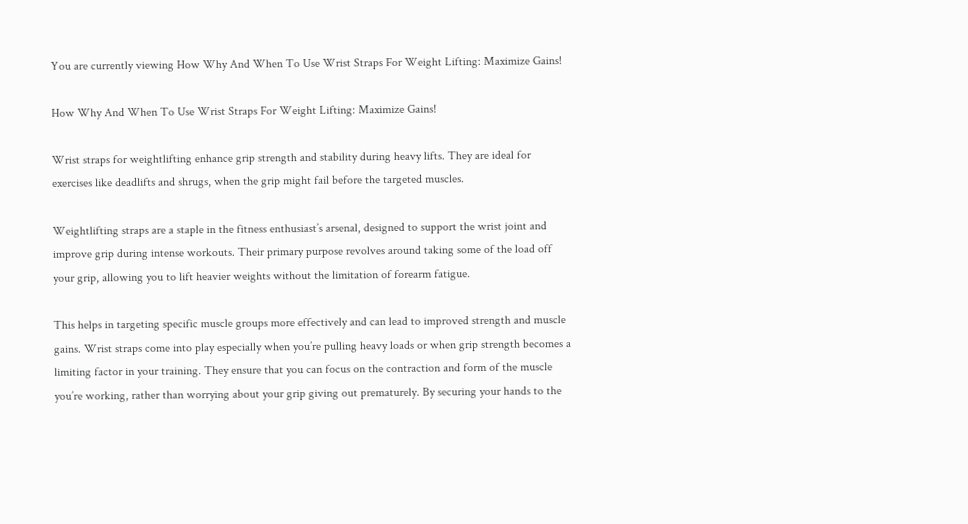You are currently viewing How Why And When To Use Wrist Straps For Weight Lifting: Maximize Gains!

How Why And When To Use Wrist Straps For Weight Lifting: Maximize Gains!

Wrist straps for weightlifting enhance grip strength and stability during heavy lifts. They are ideal for exercises like deadlifts and shrugs, when the grip might fail before the targeted muscles.

Weightlifting straps are a staple in the fitness enthusiast’s arsenal, designed to support the wrist joint and improve grip during intense workouts. Their primary purpose revolves around taking some of the load off your grip, allowing you to lift heavier weights without the limitation of forearm fatigue.

This helps in targeting specific muscle groups more effectively and can lead to improved strength and muscle gains. Wrist straps come into play especially when you’re pulling heavy loads or when grip strength becomes a limiting factor in your training. They ensure that you can focus on the contraction and form of the muscle you’re working, rather than worrying about your grip giving out prematurely. By securing your hands to the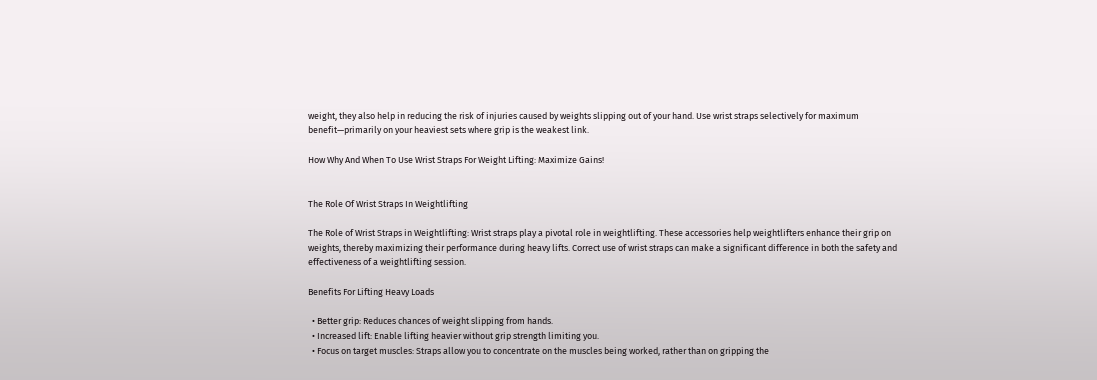weight, they also help in reducing the risk of injuries caused by weights slipping out of your hand. Use wrist straps selectively for maximum benefit—primarily on your heaviest sets where grip is the weakest link.

How Why And When To Use Wrist Straps For Weight Lifting: Maximize Gains!


The Role Of Wrist Straps In Weightlifting

The Role of Wrist Straps in Weightlifting: Wrist straps play a pivotal role in weightlifting. These accessories help weightlifters enhance their grip on weights, thereby maximizing their performance during heavy lifts. Correct use of wrist straps can make a significant difference in both the safety and effectiveness of a weightlifting session.

Benefits For Lifting Heavy Loads

  • Better grip: Reduces chances of weight slipping from hands.
  • Increased lift: Enable lifting heavier without grip strength limiting you.
  • Focus on target muscles: Straps allow you to concentrate on the muscles being worked, rather than on gripping the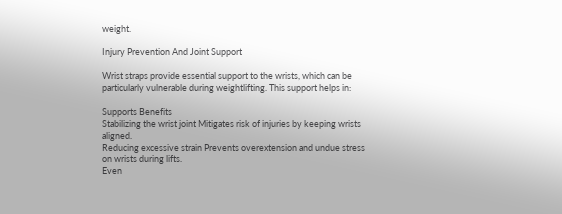weight.

Injury Prevention And Joint Support

Wrist straps provide essential support to the wrists, which can be particularly vulnerable during weightlifting. This support helps in:

Supports Benefits
Stabilizing the wrist joint Mitigates risk of injuries by keeping wrists aligned.
Reducing excessive strain Prevents overextension and undue stress on wrists during lifts.
Even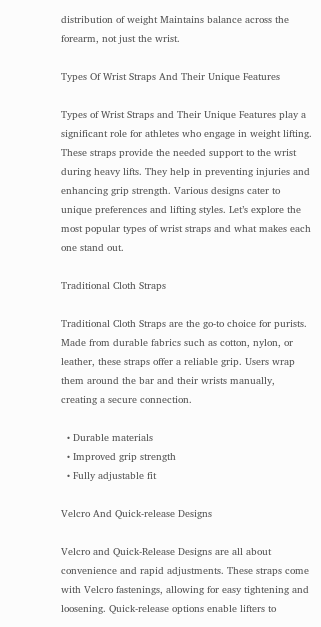distribution of weight Maintains balance across the forearm, not just the wrist.

Types Of Wrist Straps And Their Unique Features

Types of Wrist Straps and Their Unique Features play a significant role for athletes who engage in weight lifting. These straps provide the needed support to the wrist during heavy lifts. They help in preventing injuries and enhancing grip strength. Various designs cater to unique preferences and lifting styles. Let’s explore the most popular types of wrist straps and what makes each one stand out.

Traditional Cloth Straps

Traditional Cloth Straps are the go-to choice for purists. Made from durable fabrics such as cotton, nylon, or leather, these straps offer a reliable grip. Users wrap them around the bar and their wrists manually, creating a secure connection.

  • Durable materials
  • Improved grip strength
  • Fully adjustable fit

Velcro And Quick-release Designs

Velcro and Quick-Release Designs are all about convenience and rapid adjustments. These straps come with Velcro fastenings, allowing for easy tightening and loosening. Quick-release options enable lifters to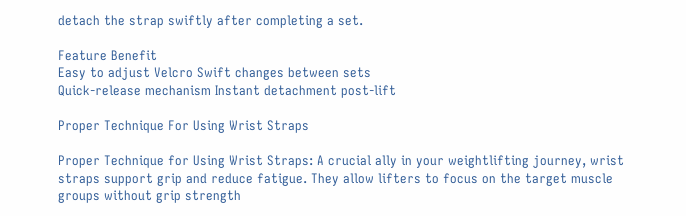detach the strap swiftly after completing a set.

Feature Benefit
Easy to adjust Velcro Swift changes between sets
Quick-release mechanism Instant detachment post-lift

Proper Technique For Using Wrist Straps

Proper Technique for Using Wrist Straps: A crucial ally in your weightlifting journey, wrist straps support grip and reduce fatigue. They allow lifters to focus on the target muscle groups without grip strength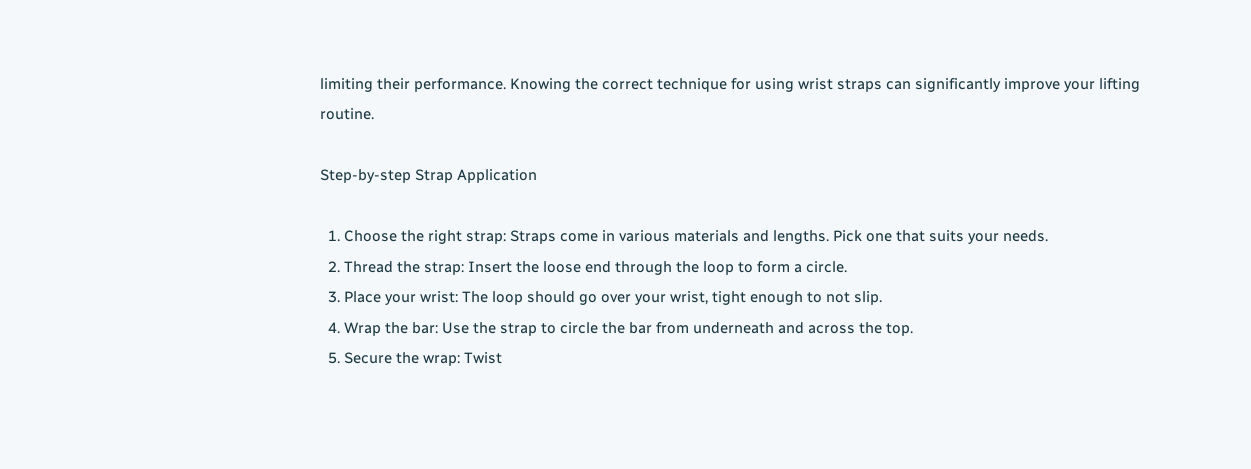limiting their performance. Knowing the correct technique for using wrist straps can significantly improve your lifting routine.

Step-by-step Strap Application

  1. Choose the right strap: Straps come in various materials and lengths. Pick one that suits your needs.
  2. Thread the strap: Insert the loose end through the loop to form a circle.
  3. Place your wrist: The loop should go over your wrist, tight enough to not slip.
  4. Wrap the bar: Use the strap to circle the bar from underneath and across the top.
  5. Secure the wrap: Twist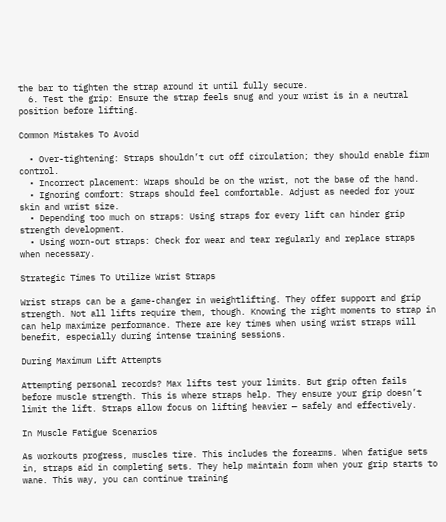the bar to tighten the strap around it until fully secure.
  6. Test the grip: Ensure the strap feels snug and your wrist is in a neutral position before lifting.

Common Mistakes To Avoid

  • Over-tightening: Straps shouldn’t cut off circulation; they should enable firm control.
  • Incorrect placement: Wraps should be on the wrist, not the base of the hand.
  • Ignoring comfort: Straps should feel comfortable. Adjust as needed for your skin and wrist size.
  • Depending too much on straps: Using straps for every lift can hinder grip strength development.
  • Using worn-out straps: Check for wear and tear regularly and replace straps when necessary.

Strategic Times To Utilize Wrist Straps

Wrist straps can be a game-changer in weightlifting. They offer support and grip strength. Not all lifts require them, though. Knowing the right moments to strap in can help maximize performance. There are key times when using wrist straps will benefit, especially during intense training sessions.

During Maximum Lift Attempts

Attempting personal records? Max lifts test your limits. But grip often fails before muscle strength. This is where straps help. They ensure your grip doesn’t limit the lift. Straps allow focus on lifting heavier — safely and effectively.

In Muscle Fatigue Scenarios

As workouts progress, muscles tire. This includes the forearms. When fatigue sets in, straps aid in completing sets. They help maintain form when your grip starts to wane. This way, you can continue training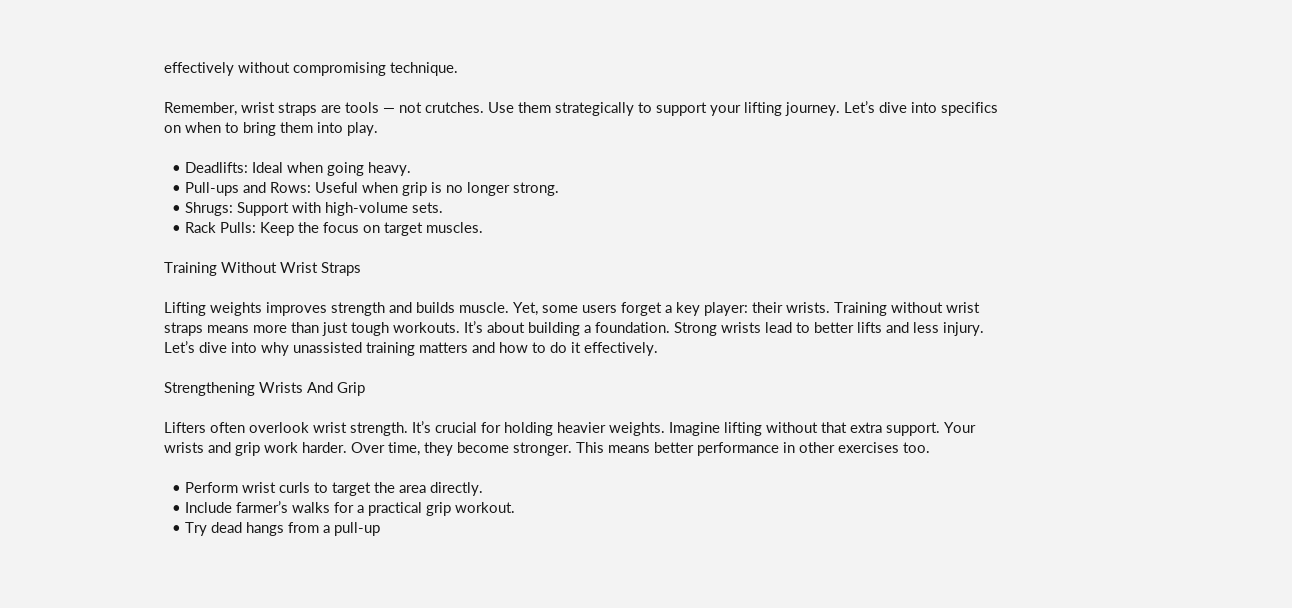effectively without compromising technique.

Remember, wrist straps are tools — not crutches. Use them strategically to support your lifting journey. Let’s dive into specifics on when to bring them into play.

  • Deadlifts: Ideal when going heavy.
  • Pull-ups and Rows: Useful when grip is no longer strong.
  • Shrugs: Support with high-volume sets.
  • Rack Pulls: Keep the focus on target muscles.

Training Without Wrist Straps

Lifting weights improves strength and builds muscle. Yet, some users forget a key player: their wrists. Training without wrist straps means more than just tough workouts. It’s about building a foundation. Strong wrists lead to better lifts and less injury. Let’s dive into why unassisted training matters and how to do it effectively.

Strengthening Wrists And Grip

Lifters often overlook wrist strength. It’s crucial for holding heavier weights. Imagine lifting without that extra support. Your wrists and grip work harder. Over time, they become stronger. This means better performance in other exercises too.

  • Perform wrist curls to target the area directly.
  • Include farmer’s walks for a practical grip workout.
  • Try dead hangs from a pull-up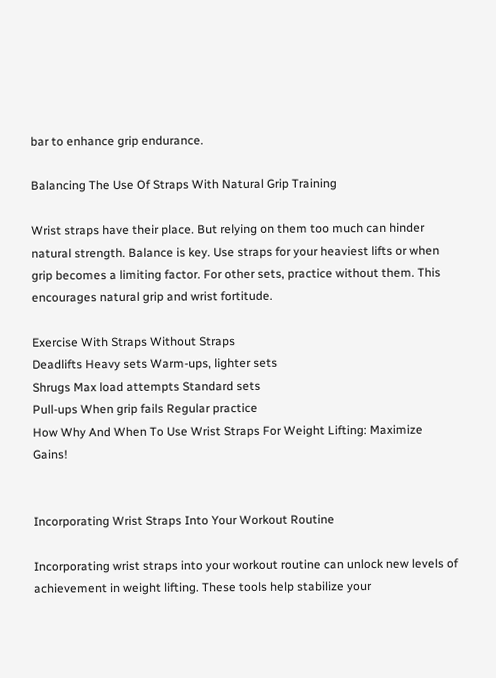bar to enhance grip endurance.

Balancing The Use Of Straps With Natural Grip Training

Wrist straps have their place. But relying on them too much can hinder natural strength. Balance is key. Use straps for your heaviest lifts or when grip becomes a limiting factor. For other sets, practice without them. This encourages natural grip and wrist fortitude.

Exercise With Straps Without Straps
Deadlifts Heavy sets Warm-ups, lighter sets
Shrugs Max load attempts Standard sets
Pull-ups When grip fails Regular practice
How Why And When To Use Wrist Straps For Weight Lifting: Maximize Gains!


Incorporating Wrist Straps Into Your Workout Routine

Incorporating wrist straps into your workout routine can unlock new levels of achievement in weight lifting. These tools help stabilize your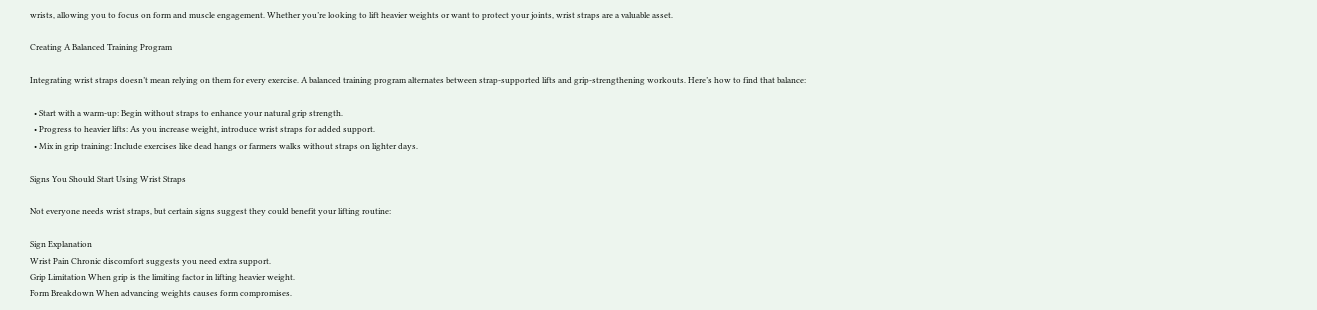wrists, allowing you to focus on form and muscle engagement. Whether you’re looking to lift heavier weights or want to protect your joints, wrist straps are a valuable asset.

Creating A Balanced Training Program

Integrating wrist straps doesn’t mean relying on them for every exercise. A balanced training program alternates between strap-supported lifts and grip-strengthening workouts. Here’s how to find that balance:

  • Start with a warm-up: Begin without straps to enhance your natural grip strength.
  • Progress to heavier lifts: As you increase weight, introduce wrist straps for added support.
  • Mix in grip training: Include exercises like dead hangs or farmers walks without straps on lighter days.

Signs You Should Start Using Wrist Straps

Not everyone needs wrist straps, but certain signs suggest they could benefit your lifting routine:

Sign Explanation
Wrist Pain Chronic discomfort suggests you need extra support.
Grip Limitation When grip is the limiting factor in lifting heavier weight.
Form Breakdown When advancing weights causes form compromises.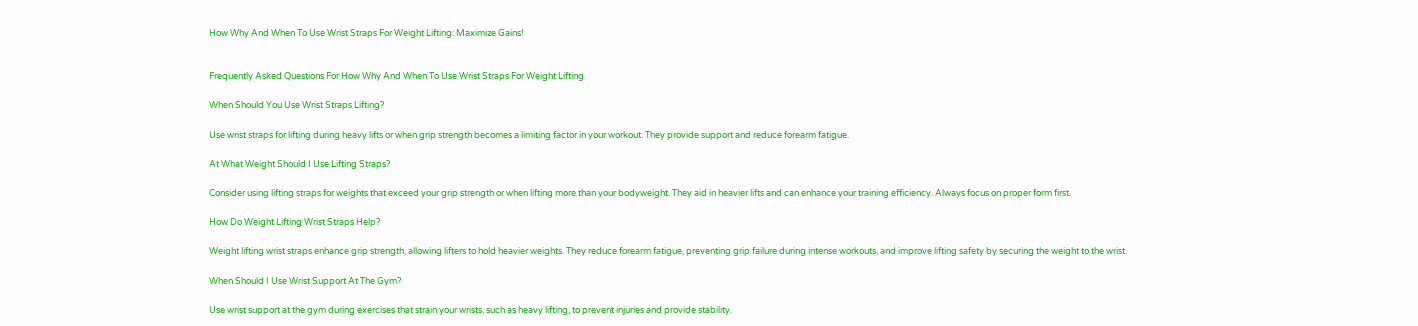How Why And When To Use Wrist Straps For Weight Lifting: Maximize Gains!


Frequently Asked Questions For How Why And When To Use Wrist Straps For Weight Lifting

When Should You Use Wrist Straps Lifting?

Use wrist straps for lifting during heavy lifts or when grip strength becomes a limiting factor in your workout. They provide support and reduce forearm fatigue.

At What Weight Should I Use Lifting Straps?

Consider using lifting straps for weights that exceed your grip strength or when lifting more than your bodyweight. They aid in heavier lifts and can enhance your training efficiency. Always focus on proper form first.

How Do Weight Lifting Wrist Straps Help?

Weight lifting wrist straps enhance grip strength, allowing lifters to hold heavier weights. They reduce forearm fatigue, preventing grip failure during intense workouts, and improve lifting safety by securing the weight to the wrist.

When Should I Use Wrist Support At The Gym?

Use wrist support at the gym during exercises that strain your wrists, such as heavy lifting, to prevent injuries and provide stability.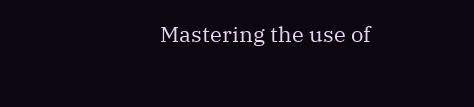Mastering the use of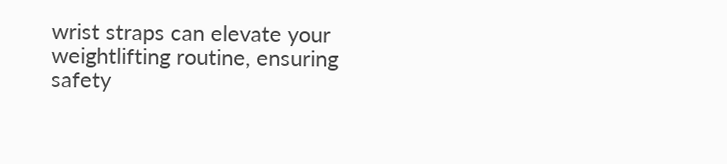wrist straps can elevate your weightlifting routine, ensuring safety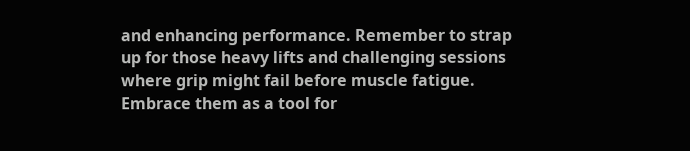and enhancing performance. Remember to strap up for those heavy lifts and challenging sessions where grip might fail before muscle fatigue. Embrace them as a tool for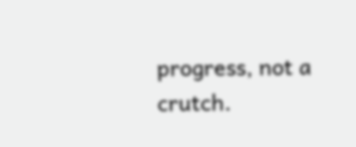progress, not a crutch.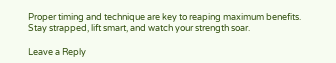Proper timing and technique are key to reaping maximum benefits. Stay strapped, lift smart, and watch your strength soar.

Leave a Reply